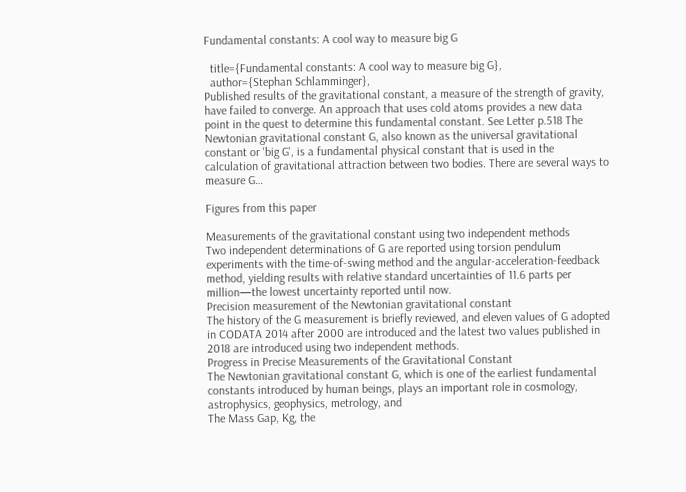Fundamental constants: A cool way to measure big G

  title={Fundamental constants: A cool way to measure big G},
  author={Stephan Schlamminger},
Published results of the gravitational constant, a measure of the strength of gravity, have failed to converge. An approach that uses cold atoms provides a new data point in the quest to determine this fundamental constant. See Letter p.518 The Newtonian gravitational constant G, also known as the universal gravitational constant or 'big G', is a fundamental physical constant that is used in the calculation of gravitational attraction between two bodies. There are several ways to measure G…

Figures from this paper

Measurements of the gravitational constant using two independent methods
Two independent determinations of G are reported using torsion pendulum experiments with the time-of-swing method and the angular-acceleration-feedback method, yielding results with relative standard uncertainties of 11.6 parts per million—the lowest uncertainty reported until now.
Precision measurement of the Newtonian gravitational constant
The history of the G measurement is briefly reviewed, and eleven values of G adopted in CODATA 2014 after 2000 are introduced and the latest two values published in 2018 are introduced using two independent methods.
Progress in Precise Measurements of the Gravitational Constant
The Newtonian gravitational constant G, which is one of the earliest fundamental constants introduced by human beings, plays an important role in cosmology, astrophysics, geophysics, metrology, and
The Mass Gap, Kg, the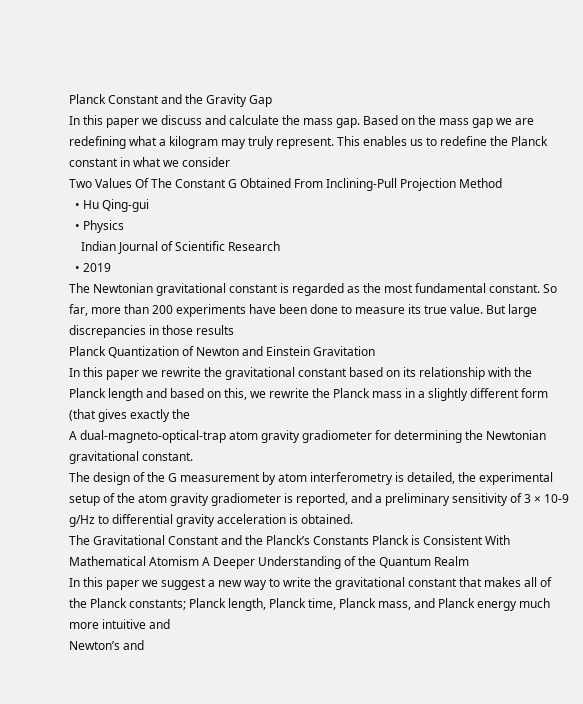Planck Constant and the Gravity Gap
In this paper we discuss and calculate the mass gap. Based on the mass gap we are redefining what a kilogram may truly represent. This enables us to redefine the Planck constant in what we consider
Two Values Of The Constant G Obtained From Inclining-Pull Projection Method
  • Hu Qing-gui
  • Physics
    Indian Journal of Scientific Research
  • 2019
The Newtonian gravitational constant is regarded as the most fundamental constant. So far, more than 200 experiments have been done to measure its true value. But large discrepancies in those results
Planck Quantization of Newton and Einstein Gravitation
In this paper we rewrite the gravitational constant based on its relationship with the Planck length and based on this, we rewrite the Planck mass in a slightly different form (that gives exactly the
A dual-magneto-optical-trap atom gravity gradiometer for determining the Newtonian gravitational constant.
The design of the G measurement by atom interferometry is detailed, the experimental setup of the atom gravity gradiometer is reported, and a preliminary sensitivity of 3 × 10-9 g/Hz to differential gravity acceleration is obtained.
The Gravitational Constant and the Planck’s Constants Planck is Consistent With Mathematical Atomism A Deeper Understanding of the Quantum Realm
In this paper we suggest a new way to write the gravitational constant that makes all of the Planck constants; Planck length, Planck time, Planck mass, and Planck energy much more intuitive and
Newton’s and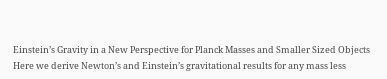Einstein’s Gravity in a New Perspective for Planck Masses and Smaller Sized Objects
Here we derive Newton’s and Einstein’s gravitational results for any mass less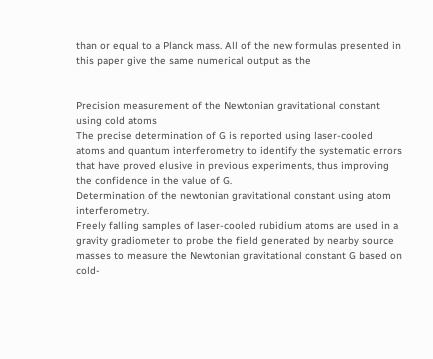than or equal to a Planck mass. All of the new formulas presented in this paper give the same numerical output as the


Precision measurement of the Newtonian gravitational constant using cold atoms
The precise determination of G is reported using laser-cooled atoms and quantum interferometry to identify the systematic errors that have proved elusive in previous experiments, thus improving the confidence in the value of G.
Determination of the newtonian gravitational constant using atom interferometry.
Freely falling samples of laser-cooled rubidium atoms are used in a gravity gradiometer to probe the field generated by nearby source masses to measure the Newtonian gravitational constant G based on cold-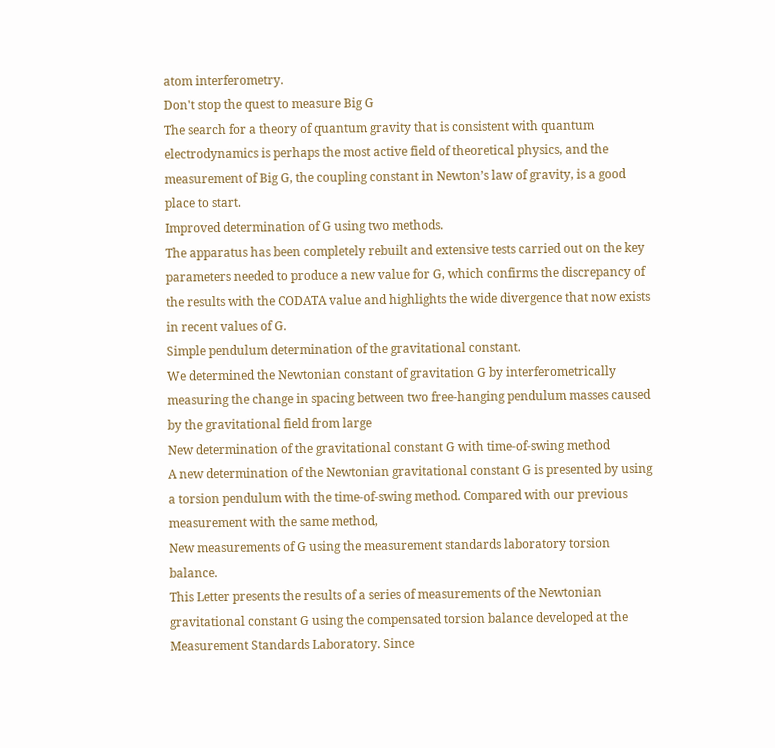atom interferometry.
Don't stop the quest to measure Big G
The search for a theory of quantum gravity that is consistent with quantum electrodynamics is perhaps the most active field of theoretical physics, and the measurement of Big G, the coupling constant in Newton’s law of gravity, is a good place to start.
Improved determination of G using two methods.
The apparatus has been completely rebuilt and extensive tests carried out on the key parameters needed to produce a new value for G, which confirms the discrepancy of the results with the CODATA value and highlights the wide divergence that now exists in recent values of G.
Simple pendulum determination of the gravitational constant.
We determined the Newtonian constant of gravitation G by interferometrically measuring the change in spacing between two free-hanging pendulum masses caused by the gravitational field from large
New determination of the gravitational constant G with time-of-swing method
A new determination of the Newtonian gravitational constant G is presented by using a torsion pendulum with the time-of-swing method. Compared with our previous measurement with the same method,
New measurements of G using the measurement standards laboratory torsion balance.
This Letter presents the results of a series of measurements of the Newtonian gravitational constant G using the compensated torsion balance developed at the Measurement Standards Laboratory. Since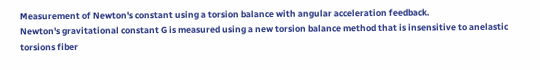Measurement of Newton's constant using a torsion balance with angular acceleration feedback.
Newton's gravitational constant G is measured using a new torsion balance method that is insensitive to anelastic torsions fiber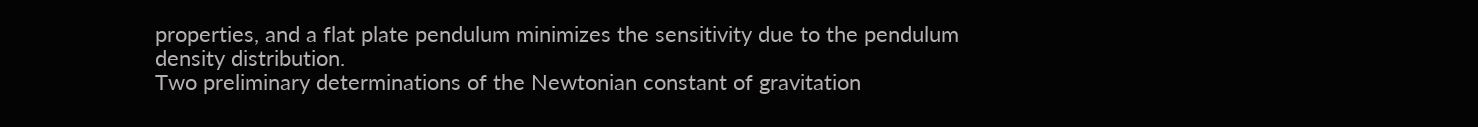properties, and a flat plate pendulum minimizes the sensitivity due to the pendulum density distribution.
Two preliminary determinations of the Newtonian constant of gravitation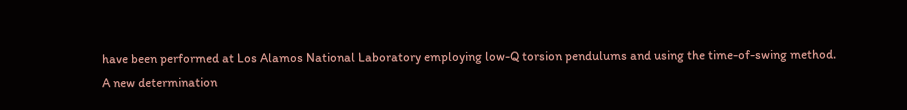have been performed at Los Alamos National Laboratory employing low-Q torsion pendulums and using the time-of-swing method.
A new determination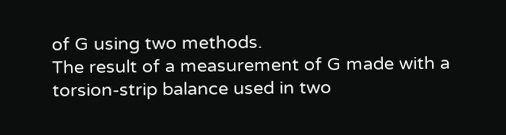of G using two methods.
The result of a measurement of G made with a torsion-strip balance used in two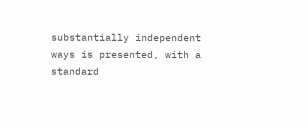substantially independent ways is presented, with a standard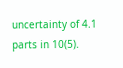uncertainty of 4.1 parts in 10(5).